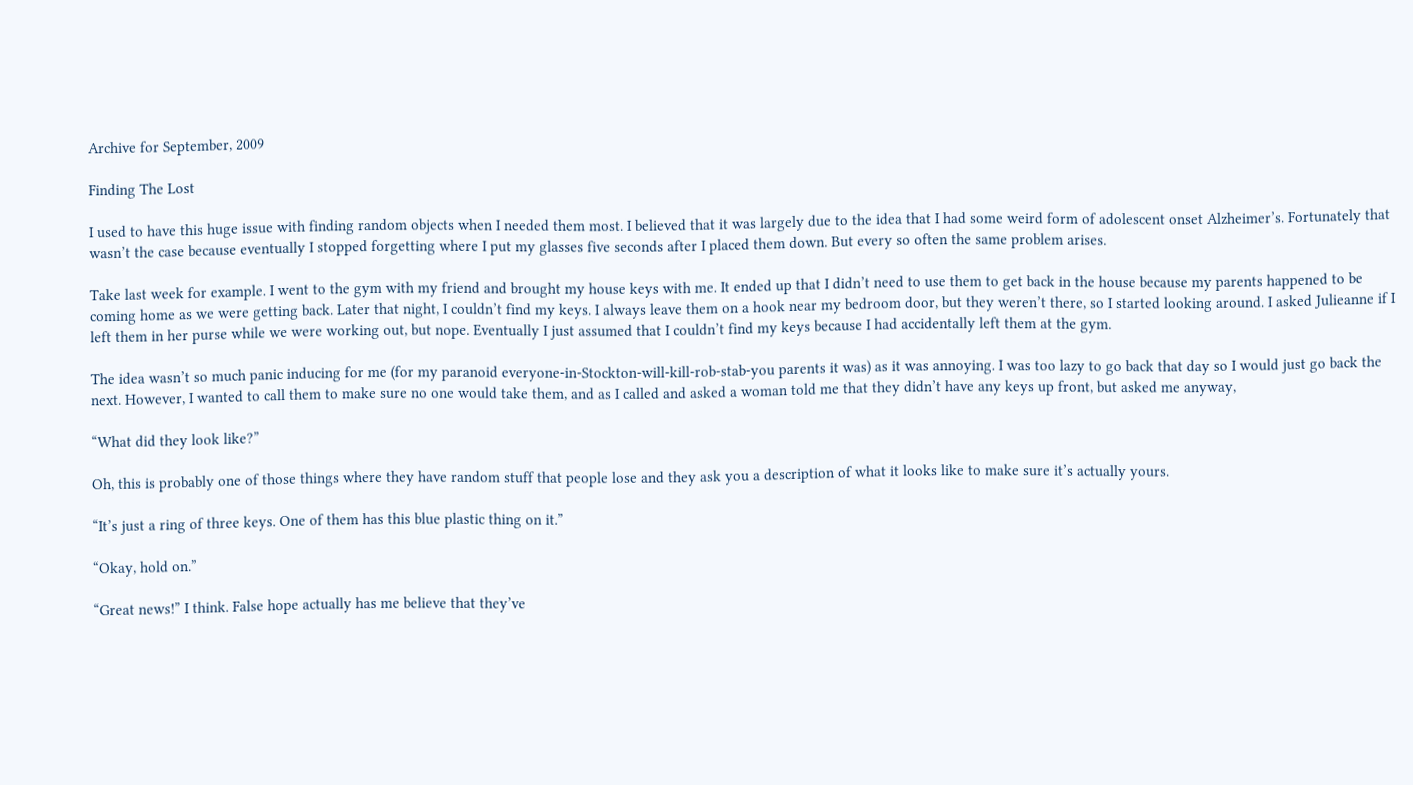Archive for September, 2009

Finding The Lost

I used to have this huge issue with finding random objects when I needed them most. I believed that it was largely due to the idea that I had some weird form of adolescent onset Alzheimer’s. Fortunately that wasn’t the case because eventually I stopped forgetting where I put my glasses five seconds after I placed them down. But every so often the same problem arises.

Take last week for example. I went to the gym with my friend and brought my house keys with me. It ended up that I didn’t need to use them to get back in the house because my parents happened to be coming home as we were getting back. Later that night, I couldn’t find my keys. I always leave them on a hook near my bedroom door, but they weren’t there, so I started looking around. I asked Julieanne if I left them in her purse while we were working out, but nope. Eventually I just assumed that I couldn’t find my keys because I had accidentally left them at the gym.

The idea wasn’t so much panic inducing for me (for my paranoid everyone-in-Stockton-will-kill-rob-stab-you parents it was) as it was annoying. I was too lazy to go back that day so I would just go back the next. However, I wanted to call them to make sure no one would take them, and as I called and asked a woman told me that they didn’t have any keys up front, but asked me anyway,

“What did they look like?”

Oh, this is probably one of those things where they have random stuff that people lose and they ask you a description of what it looks like to make sure it’s actually yours.

“It’s just a ring of three keys. One of them has this blue plastic thing on it.”

“Okay, hold on.”

“Great news!” I think. False hope actually has me believe that they’ve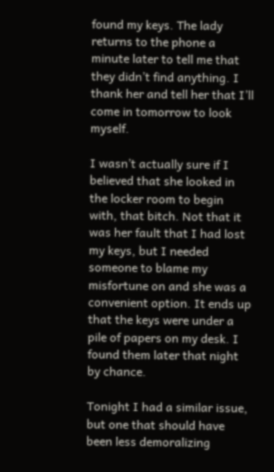found my keys. The lady returns to the phone a minute later to tell me that they didn’t find anything. I thank her and tell her that I’ll come in tomorrow to look myself.

I wasn’t actually sure if I believed that she looked in the locker room to begin with, that bitch. Not that it was her fault that I had lost my keys, but I needed someone to blame my misfortune on and she was a convenient option. It ends up that the keys were under a pile of papers on my desk. I found them later that night by chance.

Tonight I had a similar issue, but one that should have been less demoralizing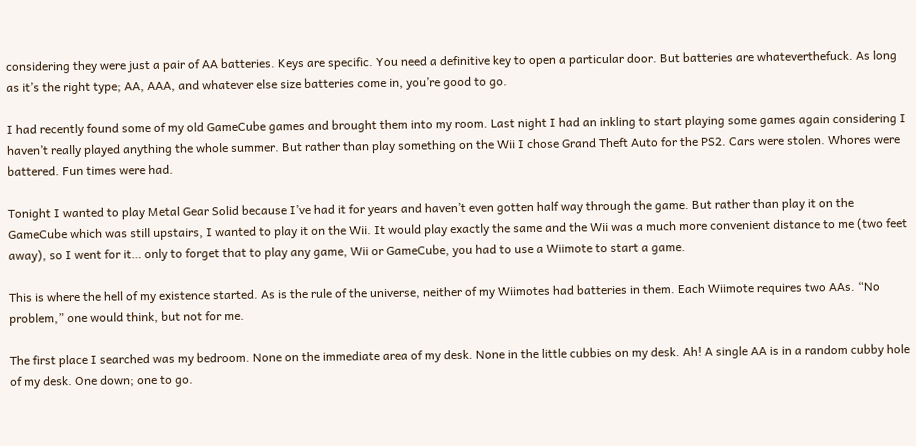considering they were just a pair of AA batteries. Keys are specific. You need a definitive key to open a particular door. But batteries are whateverthefuck. As long as it’s the right type; AA, AAA, and whatever else size batteries come in, you’re good to go.

I had recently found some of my old GameCube games and brought them into my room. Last night I had an inkling to start playing some games again considering I haven’t really played anything the whole summer. But rather than play something on the Wii I chose Grand Theft Auto for the PS2. Cars were stolen. Whores were battered. Fun times were had.

Tonight I wanted to play Metal Gear Solid because I’ve had it for years and haven’t even gotten half way through the game. But rather than play it on the GameCube which was still upstairs, I wanted to play it on the Wii. It would play exactly the same and the Wii was a much more convenient distance to me (two feet away), so I went for it… only to forget that to play any game, Wii or GameCube, you had to use a Wiimote to start a game.

This is where the hell of my existence started. As is the rule of the universe, neither of my Wiimotes had batteries in them. Each Wiimote requires two AAs. “No problem,” one would think, but not for me.

The first place I searched was my bedroom. None on the immediate area of my desk. None in the little cubbies on my desk. Ah! A single AA is in a random cubby hole of my desk. One down; one to go.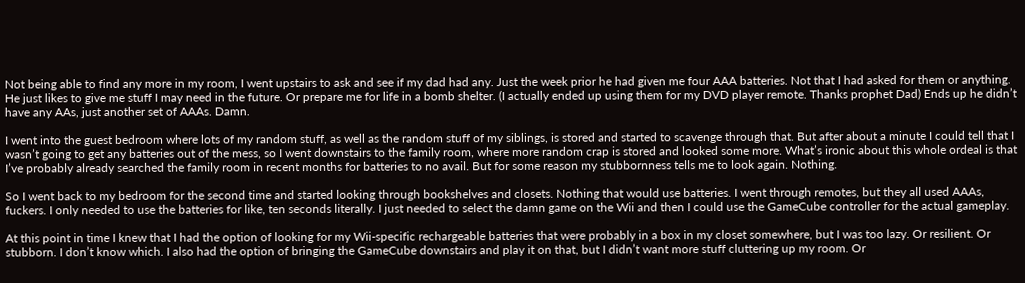Not being able to find any more in my room, I went upstairs to ask and see if my dad had any. Just the week prior he had given me four AAA batteries. Not that I had asked for them or anything. He just likes to give me stuff I may need in the future. Or prepare me for life in a bomb shelter. (I actually ended up using them for my DVD player remote. Thanks prophet Dad) Ends up he didn’t have any AAs, just another set of AAAs. Damn.

I went into the guest bedroom where lots of my random stuff, as well as the random stuff of my siblings, is stored and started to scavenge through that. But after about a minute I could tell that I wasn’t going to get any batteries out of the mess, so I went downstairs to the family room, where more random crap is stored and looked some more. What’s ironic about this whole ordeal is that I’ve probably already searched the family room in recent months for batteries to no avail. But for some reason my stubbornness tells me to look again. Nothing.

So I went back to my bedroom for the second time and started looking through bookshelves and closets. Nothing that would use batteries. I went through remotes, but they all used AAAs, fuckers. I only needed to use the batteries for like, ten seconds literally. I just needed to select the damn game on the Wii and then I could use the GameCube controller for the actual gameplay.

At this point in time I knew that I had the option of looking for my Wii-specific rechargeable batteries that were probably in a box in my closet somewhere, but I was too lazy. Or resilient. Or stubborn. I don’t know which. I also had the option of bringing the GameCube downstairs and play it on that, but I didn’t want more stuff cluttering up my room. Or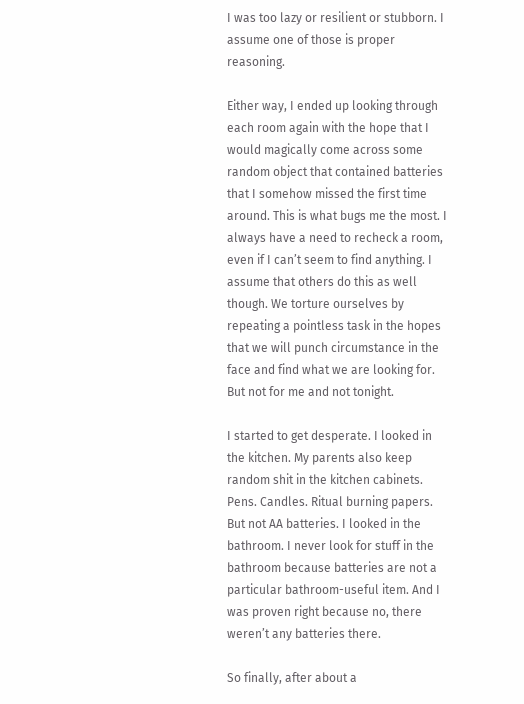I was too lazy or resilient or stubborn. I assume one of those is proper reasoning.

Either way, I ended up looking through each room again with the hope that I would magically come across some random object that contained batteries that I somehow missed the first time around. This is what bugs me the most. I always have a need to recheck a room, even if I can’t seem to find anything. I assume that others do this as well though. We torture ourselves by repeating a pointless task in the hopes that we will punch circumstance in the face and find what we are looking for. But not for me and not tonight.

I started to get desperate. I looked in the kitchen. My parents also keep random shit in the kitchen cabinets. Pens. Candles. Ritual burning papers. But not AA batteries. I looked in the bathroom. I never look for stuff in the bathroom because batteries are not a particular bathroom-useful item. And I was proven right because no, there weren’t any batteries there.

So finally, after about a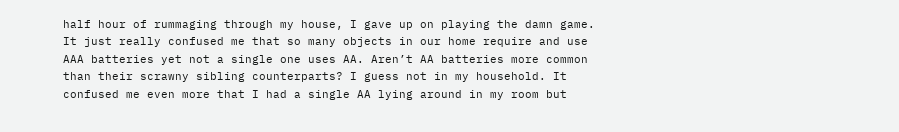half hour of rummaging through my house, I gave up on playing the damn game. It just really confused me that so many objects in our home require and use AAA batteries yet not a single one uses AA. Aren’t AA batteries more common than their scrawny sibling counterparts? I guess not in my household. It confused me even more that I had a single AA lying around in my room but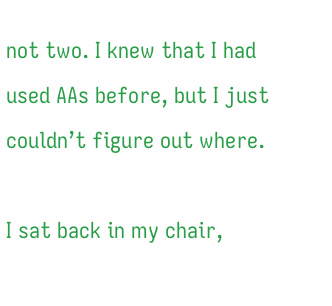not two. I knew that I had used AAs before, but I just couldn’t figure out where.

I sat back in my chair,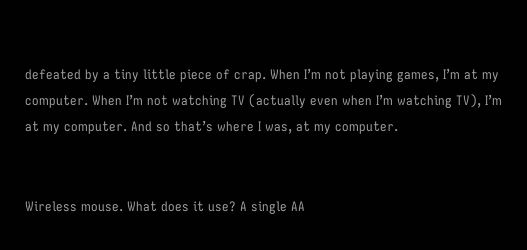defeated by a tiny little piece of crap. When I’m not playing games, I’m at my computer. When I’m not watching TV (actually even when I’m watching TV), I’m at my computer. And so that’s where I was, at my computer.


Wireless mouse. What does it use? A single AA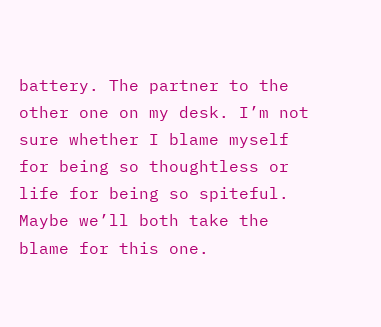battery. The partner to the other one on my desk. I’m not sure whether I blame myself for being so thoughtless or life for being so spiteful. Maybe we’ll both take the blame for this one.